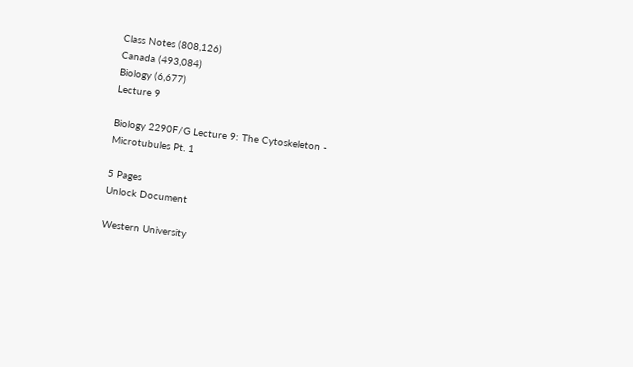Class Notes (808,126)
Canada (493,084)
Biology (6,677)
Lecture 9

Biology 2290F/G Lecture 9: The Cytoskeleton - Microtubules Pt. 1

5 Pages
Unlock Document

Western University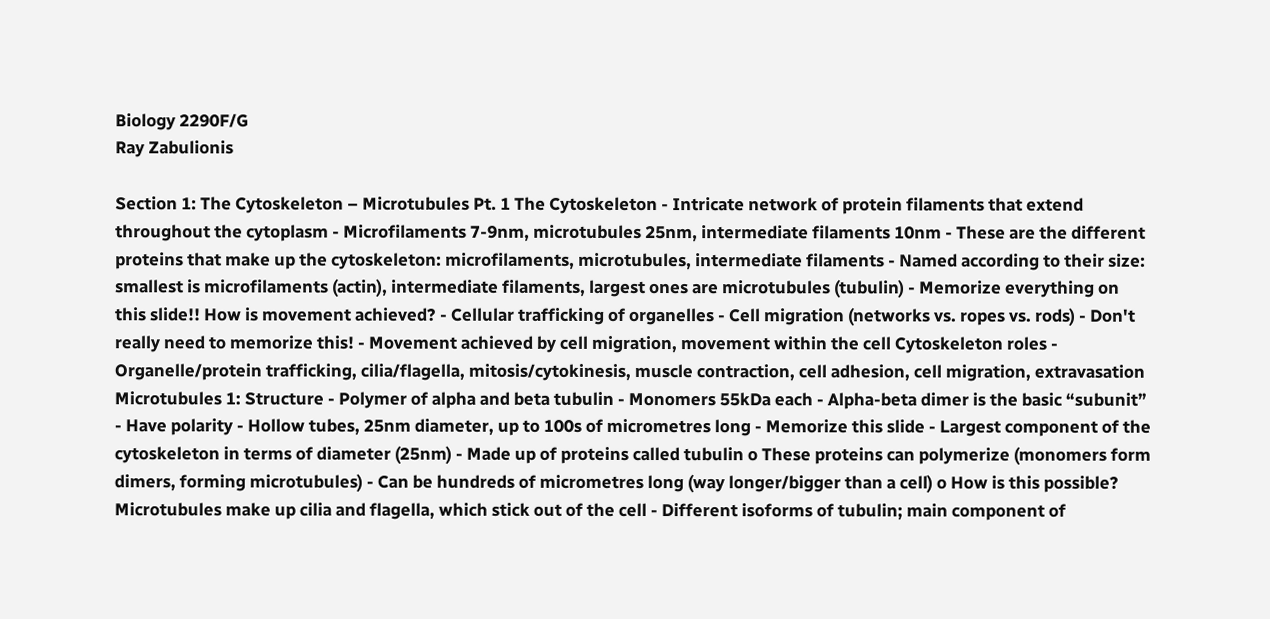Biology 2290F/G
Ray Zabulionis

Section 1: The Cytoskeleton – Microtubules Pt. 1 The Cytoskeleton - Intricate network of protein filaments that extend throughout the cytoplasm - Microfilaments 7-9nm, microtubules 25nm, intermediate filaments 10nm - These are the different proteins that make up the cytoskeleton: microfilaments, microtubules, intermediate filaments - Named according to their size: smallest is microfilaments (actin), intermediate filaments, largest ones are microtubules (tubulin) - Memorize everything on this slide!! How is movement achieved? - Cellular trafficking of organelles - Cell migration (networks vs. ropes vs. rods) - Don't really need to memorize this! - Movement achieved by cell migration, movement within the cell Cytoskeleton roles - Organelle/protein trafficking, cilia/flagella, mitosis/cytokinesis, muscle contraction, cell adhesion, cell migration, extravasation Microtubules 1: Structure - Polymer of alpha and beta tubulin - Monomers 55kDa each - Alpha-beta dimer is the basic “subunit” - Have polarity - Hollow tubes, 25nm diameter, up to 100s of micrometres long - Memorize this slide - Largest component of the cytoskeleton in terms of diameter (25nm) - Made up of proteins called tubulin o These proteins can polymerize (monomers form dimers, forming microtubules) - Can be hundreds of micrometres long (way longer/bigger than a cell) o How is this possible? Microtubules make up cilia and flagella, which stick out of the cell - Different isoforms of tubulin; main component of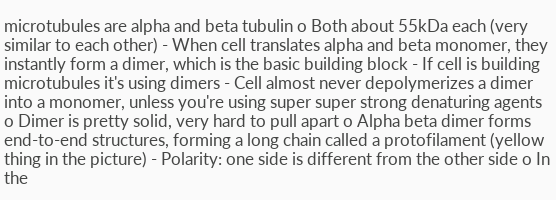microtubules are alpha and beta tubulin o Both about 55kDa each (very similar to each other) - When cell translates alpha and beta monomer, they instantly form a dimer, which is the basic building block - If cell is building microtubules it's using dimers - Cell almost never depolymerizes a dimer into a monomer, unless you're using super super strong denaturing agents o Dimer is pretty solid, very hard to pull apart o Alpha beta dimer forms end-to-end structures, forming a long chain called a protofilament (yellow thing in the picture) - Polarity: one side is different from the other side o In the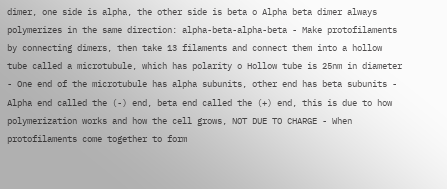dimer, one side is alpha, the other side is beta o Alpha beta dimer always polymerizes in the same direction: alpha-beta-alpha-beta - Make protofilaments by connecting dimers, then take 13 filaments and connect them into a hollow tube called a microtubule, which has polarity o Hollow tube is 25nm in diameter - One end of the microtubule has alpha subunits, other end has beta subunits - Alpha end called the (-) end, beta end called the (+) end, this is due to how polymerization works and how the cell grows, NOT DUE TO CHARGE - When protofilaments come together to form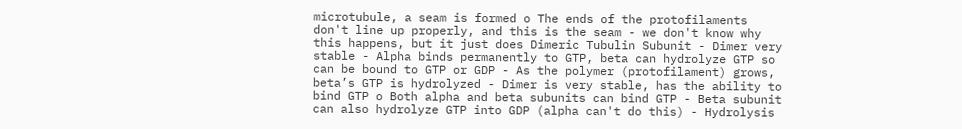microtubule, a seam is formed o The ends of the protofilaments don't line up properly, and this is the seam - we don't know why this happens, but it just does Dimeric Tubulin Subunit - Dimer very stable - Alpha binds permanently to GTP, beta can hydrolyze GTP so can be bound to GTP or GDP - As the polymer (protofilament) grows, beta’s GTP is hydrolyzed - Dimer is very stable, has the ability to bind GTP o Both alpha and beta subunits can bind GTP - Beta subunit can also hydrolyze GTP into GDP (alpha can't do this) - Hydrolysis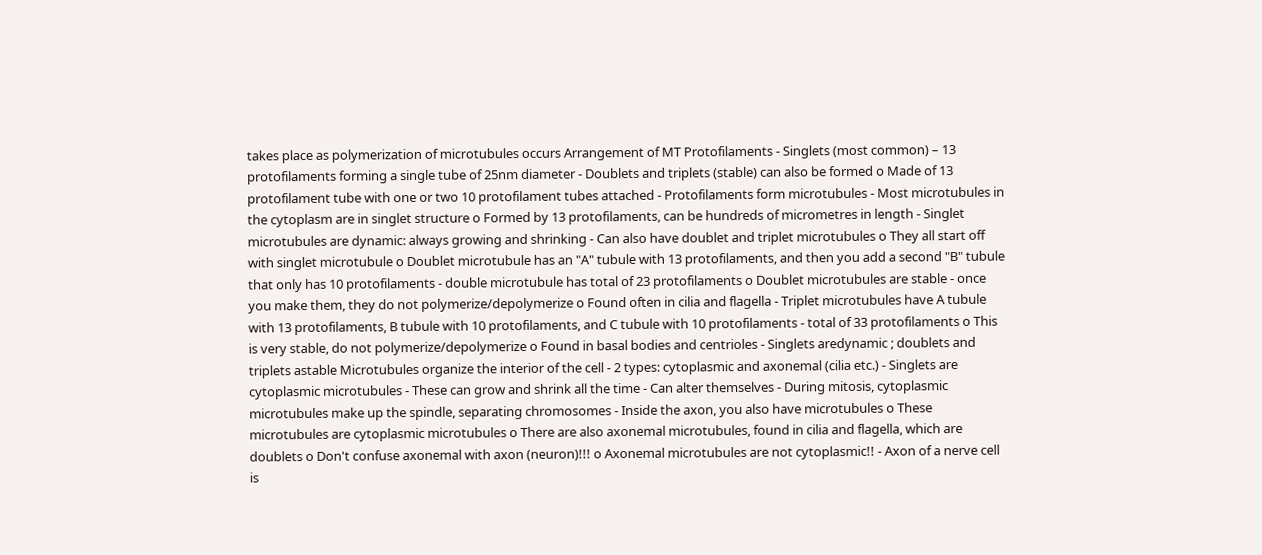takes place as polymerization of microtubules occurs Arrangement of MT Protofilaments - Singlets (most common) – 13 protofilaments forming a single tube of 25nm diameter - Doublets and triplets (stable) can also be formed o Made of 13 protofilament tube with one or two 10 protofilament tubes attached - Protofilaments form microtubules - Most microtubules in the cytoplasm are in singlet structure o Formed by 13 protofilaments, can be hundreds of micrometres in length - Singlet microtubules are dynamic: always growing and shrinking - Can also have doublet and triplet microtubules o They all start off with singlet microtubule o Doublet microtubule has an "A" tubule with 13 protofilaments, and then you add a second "B" tubule that only has 10 protofilaments - double microtubule has total of 23 protofilaments o Doublet microtubules are stable - once you make them, they do not polymerize/depolymerize o Found often in cilia and flagella - Triplet microtubules have A tubule with 13 protofilaments, B tubule with 10 protofilaments, and C tubule with 10 protofilaments - total of 33 protofilaments o This is very stable, do not polymerize/depolymerize o Found in basal bodies and centrioles - Singlets aredynamic ; doublets and triplets astable Microtubules organize the interior of the cell - 2 types: cytoplasmic and axonemal (cilia etc.) - Singlets are cytoplasmic microtubules - These can grow and shrink all the time - Can alter themselves - During mitosis, cytoplasmic microtubules make up the spindle, separating chromosomes - Inside the axon, you also have microtubules o These microtubules are cytoplasmic microtubules o There are also axonemal microtubules, found in cilia and flagella, which are doublets o Don't confuse axonemal with axon (neuron)!!! o Axonemal microtubules are not cytoplasmic!! - Axon of a nerve cell is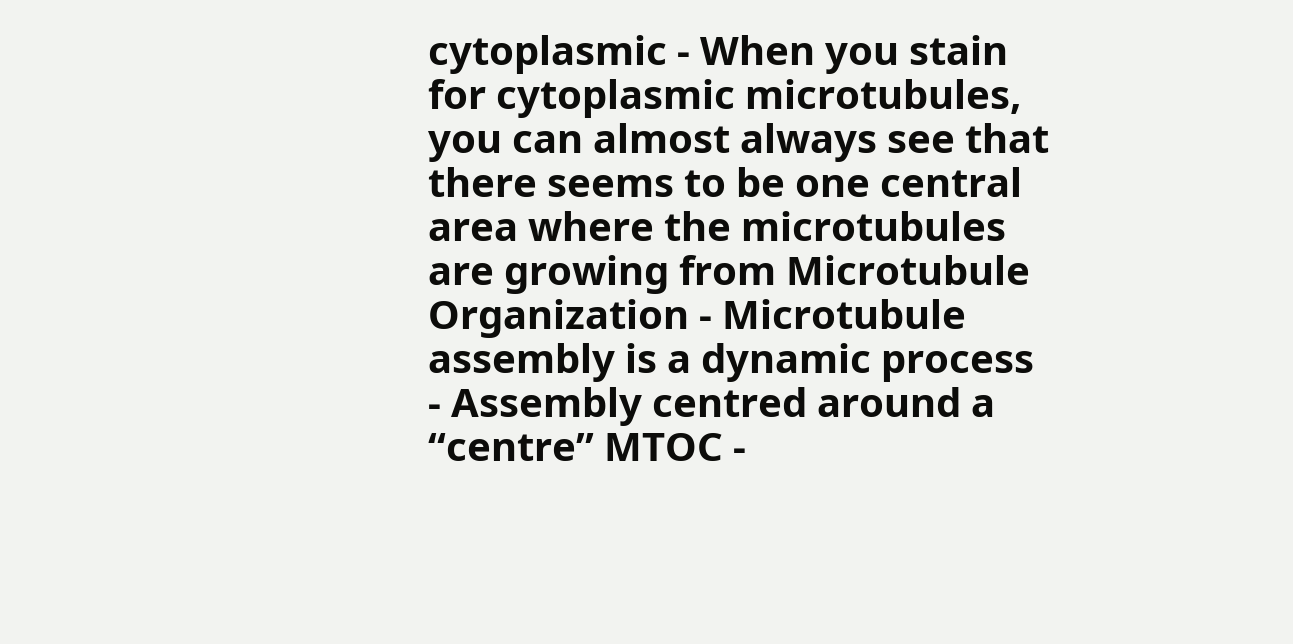cytoplasmic - When you stain for cytoplasmic microtubules, you can almost always see that there seems to be one central area where the microtubules are growing from Microtubule Organization - Microtubule assembly is a dynamic process - Assembly centred around a “centre” MTOC -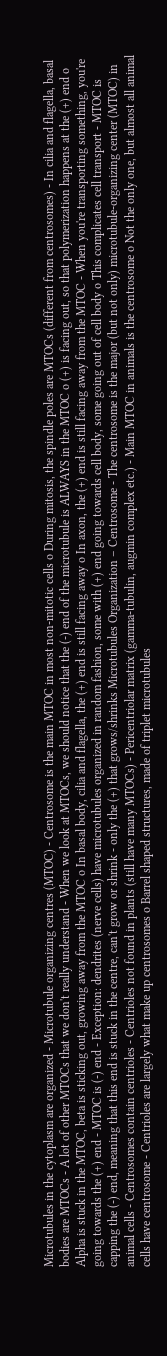Microtubules in the cytoplasm are organized - Microtubule organizing centres (MTOC) - Centrosome is the main MTOC in most non-mitotic cells o During mitosis, the spindle poles are MTOCs (different from centrosomes) - In cilia and flagella, basal bodies are MTOCs - A lot of other MTOCs that we don't really understand - When we look at MTOCs, we should notice that the (-) end of the microtubule is ALWAYS in the MTOC o (+) is facing out, so that polymerization happens at the (+) end o Alpha is stuck in the MTOC, beta is sticking out, growing away from the MTOC o In basal body, cilia and flagella, the (+) end is still facing away o In axon, the (+) end is still facing away from the MTOC - When you're transporting something, you're going towards the (+) end - MTOC is (-) end - Exception: dendrites (nerve cells) have microtubules organized in random fashion, some with (+) end going towards cell body, some going out of cell body o This complicates cell transport - MTOC is capping the (-) end, meaning that this end is stuck in the centre, can't grow or shrink - only the (+) that grows/shrinks Microtubules Organization – Centrosome - The centrosome is the major (but not only) microtubule-organizing center (MTOC) in animal cells - Centrosomes contain centrioles - Centrioles not found in plants (still have many MTOCs) - Pericentriolar matrix (gamma-tubulin, augmin complex etc.) - Main MTOC in animals is the centrosome o Not the only one, but almost all animal cells have centrosome - Centrioles are largely what make up centrosomes o Barrel shaped structures, made of triplet microtubules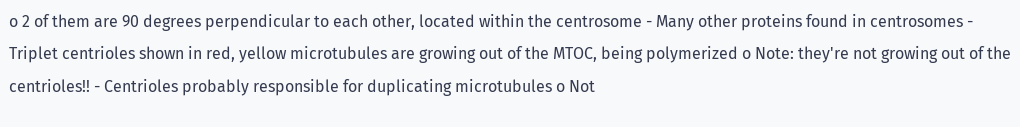o 2 of them are 90 degrees perpendicular to each other, located within the centrosome - Many other proteins found in centrosomes - Triplet centrioles shown in red, yellow microtubules are growing out of the MTOC, being polymerized o Note: they're not growing out of the centrioles!! - Centrioles probably responsible for duplicating microtubules o Not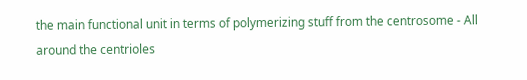the main functional unit in terms of polymerizing stuff from the centrosome - All around the centrioles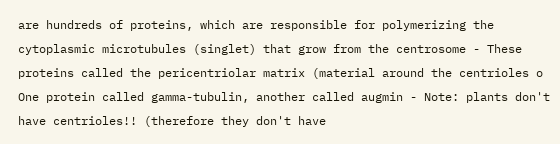are hundreds of proteins, which are responsible for polymerizing the cytoplasmic microtubules (singlet) that grow from the centrosome - These proteins called the pericentriolar matrix (material around the centrioles o One protein called gamma-tubulin, another called augmin - Note: plants don't have centrioles!! (therefore they don't have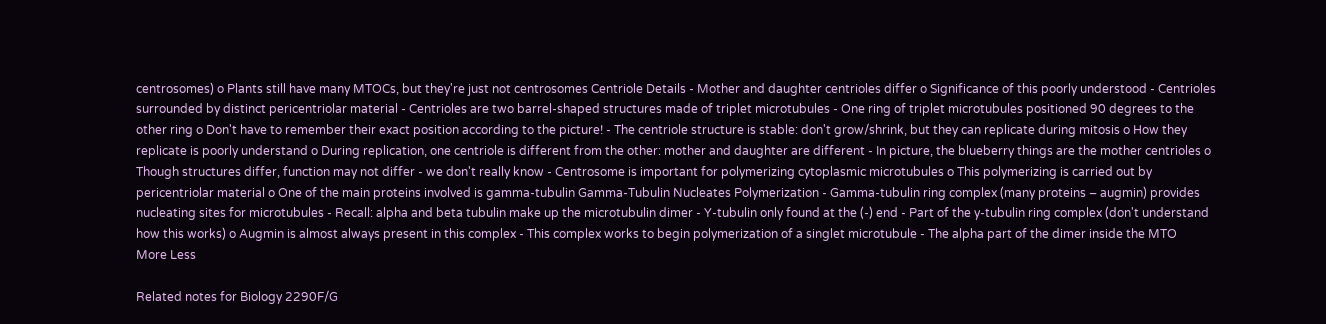centrosomes) o Plants still have many MTOCs, but they're just not centrosomes Centriole Details - Mother and daughter centrioles differ o Significance of this poorly understood - Centrioles surrounded by distinct pericentriolar material - Centrioles are two barrel-shaped structures made of triplet microtubules - One ring of triplet microtubules positioned 90 degrees to the other ring o Don't have to remember their exact position according to the picture! - The centriole structure is stable: don't grow/shrink, but they can replicate during mitosis o How they replicate is poorly understand o During replication, one centriole is different from the other: mother and daughter are different - In picture, the blueberry things are the mother centrioles o Though structures differ, function may not differ - we don't really know - Centrosome is important for polymerizing cytoplasmic microtubules o This polymerizing is carried out by pericentriolar material o One of the main proteins involved is gamma-tubulin Gamma-Tubulin Nucleates Polymerization - Gamma-tubulin ring complex (many proteins – augmin) provides nucleating sites for microtubules - Recall: alpha and beta tubulin make up the microtubulin dimer - Y-tubulin only found at the (-) end - Part of the y-tubulin ring complex (don't understand how this works) o Augmin is almost always present in this complex - This complex works to begin polymerization of a singlet microtubule - The alpha part of the dimer inside the MTO
More Less

Related notes for Biology 2290F/G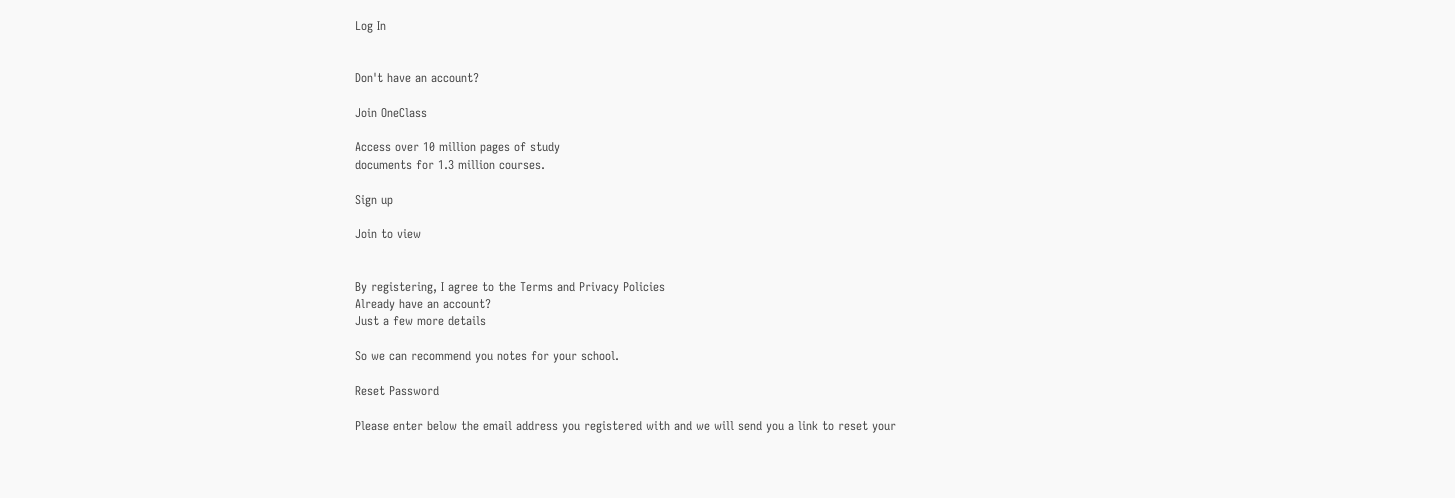Log In


Don't have an account?

Join OneClass

Access over 10 million pages of study
documents for 1.3 million courses.

Sign up

Join to view


By registering, I agree to the Terms and Privacy Policies
Already have an account?
Just a few more details

So we can recommend you notes for your school.

Reset Password

Please enter below the email address you registered with and we will send you a link to reset your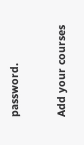password.

Add your courses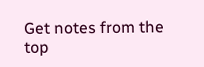Get notes from the top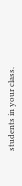students in your class.